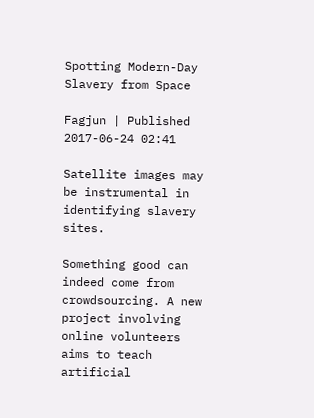Spotting Modern-Day Slavery from Space

Fagjun | Published 2017-06-24 02:41

Satellite images may be instrumental in identifying slavery sites.

Something good can indeed come from crowdsourcing. A new project involving online volunteers aims to teach artificial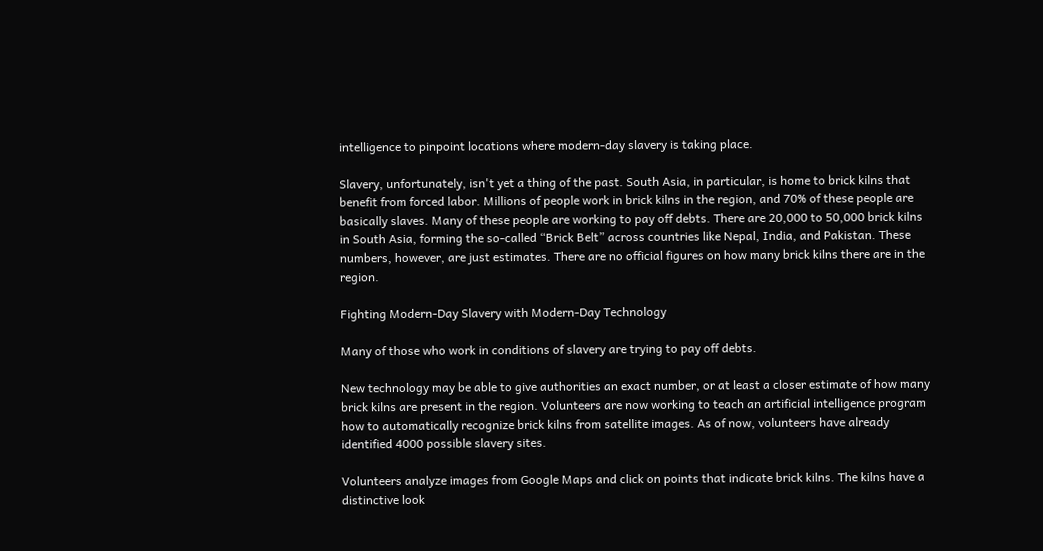intelligence to pinpoint locations where modern-day slavery is taking place.

Slavery, unfortunately, isn't yet a thing of the past. South Asia, in particular, is home to brick kilns that benefit from forced labor. Millions of people work in brick kilns in the region, and 70% of these people are basically slaves. Many of these people are working to pay off debts. There are 20,000 to 50,000 brick kilns in South Asia, forming the so-called “Brick Belt” across countries like Nepal, India, and Pakistan. These numbers, however, are just estimates. There are no official figures on how many brick kilns there are in the region.

Fighting Modern-Day Slavery with Modern-Day Technology

Many of those who work in conditions of slavery are trying to pay off debts.

New technology may be able to give authorities an exact number, or at least a closer estimate of how many brick kilns are present in the region. Volunteers are now working to teach an artificial intelligence program how to automatically recognize brick kilns from satellite images. As of now, volunteers have already identified 4000 possible slavery sites.

Volunteers analyze images from Google Maps and click on points that indicate brick kilns. The kilns have a distinctive look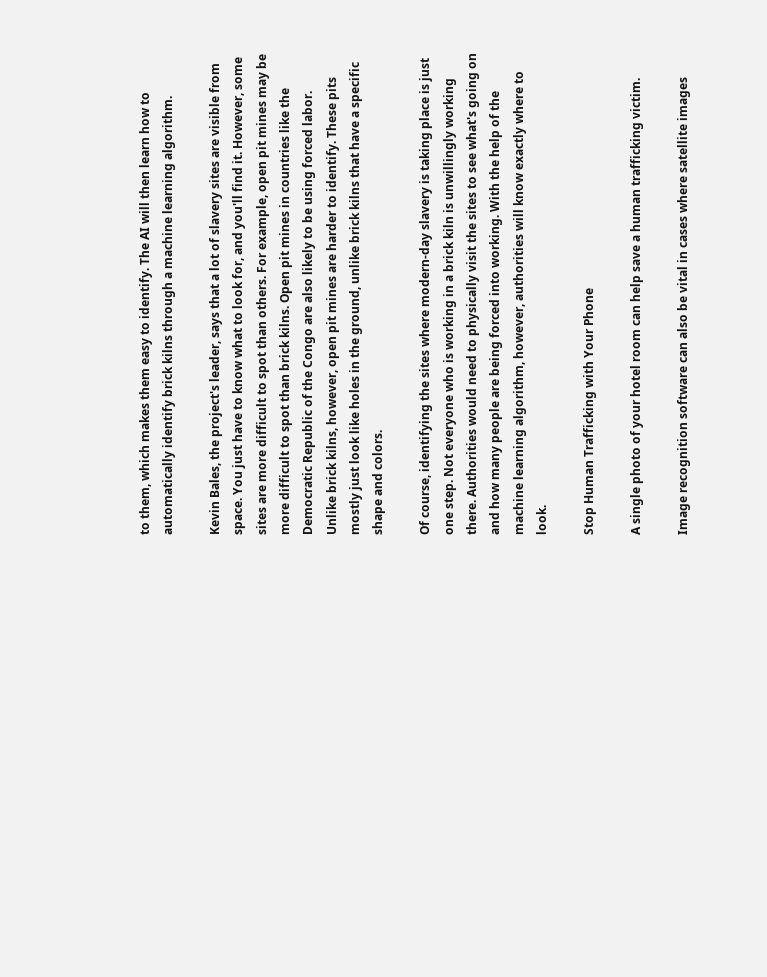to them, which makes them easy to identify. The AI will then learn how to automatically identify brick kilns through a machine learning algorithm.

Kevin Bales, the project's leader, says that a lot of slavery sites are visible from space. You just have to know what to look for, and you'll find it. However, some sites are more difficult to spot than others. For example, open pit mines may be more difficult to spot than brick kilns. Open pit mines in countries like the Democratic Republic of the Congo are also likely to be using forced labor. Unlike brick kilns, however, open pit mines are harder to identify. These pits mostly just look like holes in the ground, unlike brick kilns that have a specific shape and colors.

Of course, identifying the sites where modern-day slavery is taking place is just one step. Not everyone who is working in a brick kiln is unwillingly working there. Authorities would need to physically visit the sites to see what's going on and how many people are being forced into working. With the help of the machine learning algorithm, however, authorities will know exactly where to look.

Stop Human Trafficking with Your Phone

A single photo of your hotel room can help save a human trafficking victim.

Image recognition software can also be vital in cases where satellite images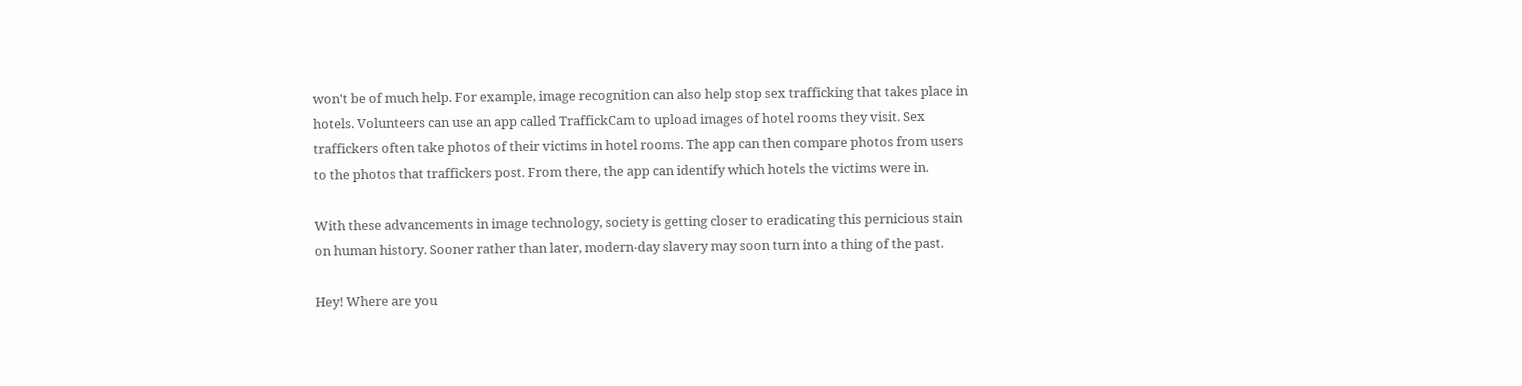won't be of much help. For example, image recognition can also help stop sex trafficking that takes place in hotels. Volunteers can use an app called TraffickCam to upload images of hotel rooms they visit. Sex traffickers often take photos of their victims in hotel rooms. The app can then compare photos from users to the photos that traffickers post. From there, the app can identify which hotels the victims were in.

With these advancements in image technology, society is getting closer to eradicating this pernicious stain on human history. Sooner rather than later, modern-day slavery may soon turn into a thing of the past.

Hey! Where are you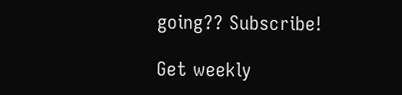going?? Subscribe!

Get weekly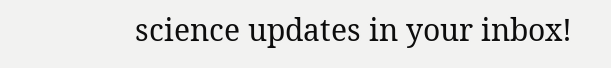science updates in your inbox!